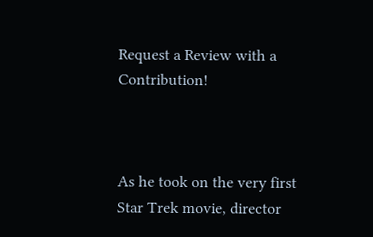Request a Review with a Contribution!



As he took on the very first Star Trek movie, director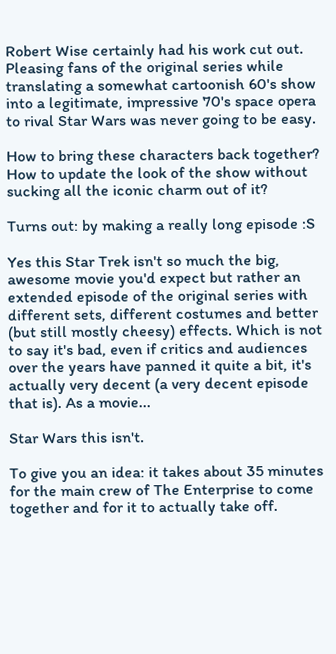Robert Wise certainly had his work cut out. Pleasing fans of the original series while translating a somewhat cartoonish 60's show into a legitimate, impressive 70's space opera to rival Star Wars was never going to be easy.

How to bring these characters back together? How to update the look of the show without sucking all the iconic charm out of it?

Turns out: by making a really long episode :S

Yes this Star Trek isn't so much the big, awesome movie you'd expect but rather an extended episode of the original series with different sets, different costumes and better (but still mostly cheesy) effects. Which is not to say it's bad, even if critics and audiences over the years have panned it quite a bit, it's actually very decent (a very decent episode that is). As a movie...

Star Wars this isn't.

To give you an idea: it takes about 35 minutes for the main crew of The Enterprise to come together and for it to actually take off.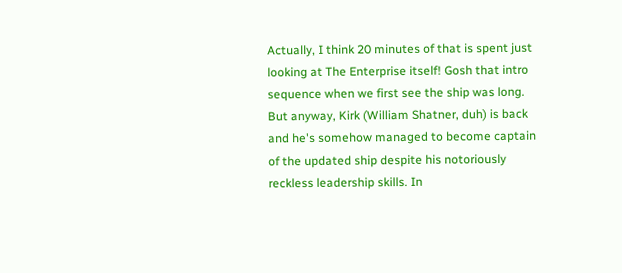Actually, I think 20 minutes of that is spent just looking at The Enterprise itself! Gosh that intro sequence when we first see the ship was long. But anyway, Kirk (William Shatner, duh) is back and he's somehow managed to become captain of the updated ship despite his notoriously reckless leadership skills. In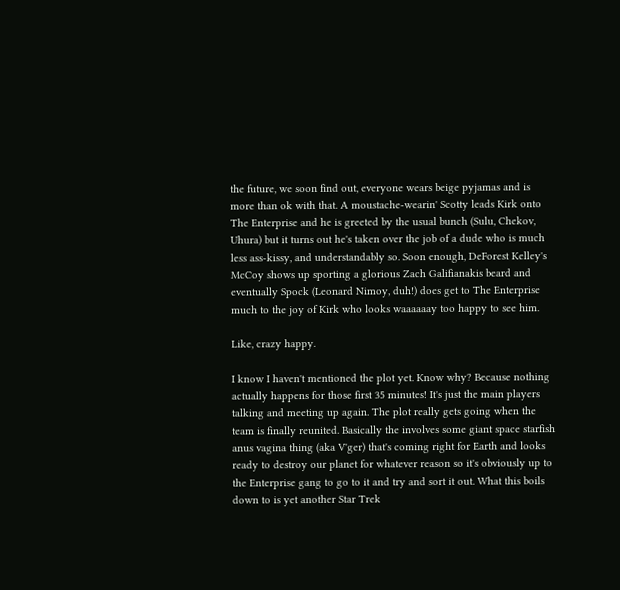the future, we soon find out, everyone wears beige pyjamas and is more than ok with that. A moustache-wearin' Scotty leads Kirk onto The Enterprise and he is greeted by the usual bunch (Sulu, Chekov, Uhura) but it turns out he's taken over the job of a dude who is much less ass-kissy, and understandably so. Soon enough, DeForest Kelley's McCoy shows up sporting a glorious Zach Galifianakis beard and eventually Spock (Leonard Nimoy, duh!) does get to The Enterprise much to the joy of Kirk who looks waaaaaay too happy to see him.

Like, crazy happy.

I know I haven't mentioned the plot yet. Know why? Because nothing actually happens for those first 35 minutes! It's just the main players talking and meeting up again. The plot really gets going when the team is finally reunited. Basically the involves some giant space starfish anus vagina thing (aka V'ger) that's coming right for Earth and looks ready to destroy our planet for whatever reason so it's obviously up to the Enterprise gang to go to it and try and sort it out. What this boils down to is yet another Star Trek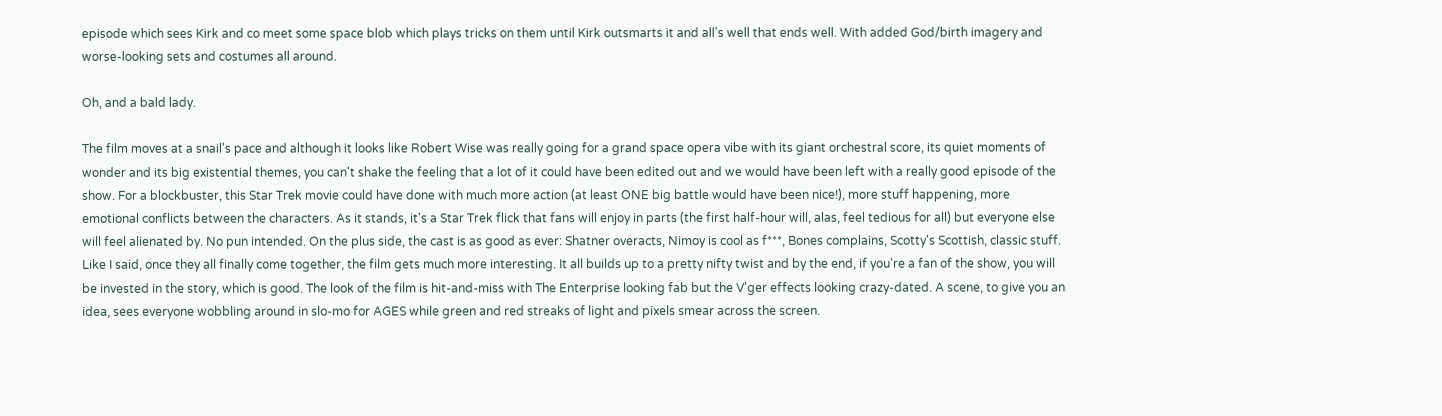episode which sees Kirk and co meet some space blob which plays tricks on them until Kirk outsmarts it and all's well that ends well. With added God/birth imagery and worse-looking sets and costumes all around.

Oh, and a bald lady.

The film moves at a snail's pace and although it looks like Robert Wise was really going for a grand space opera vibe with its giant orchestral score, its quiet moments of wonder and its big existential themes, you can't shake the feeling that a lot of it could have been edited out and we would have been left with a really good episode of the show. For a blockbuster, this Star Trek movie could have done with much more action (at least ONE big battle would have been nice!), more stuff happening, more emotional conflicts between the characters. As it stands, it's a Star Trek flick that fans will enjoy in parts (the first half-hour will, alas, feel tedious for all) but everyone else will feel alienated by. No pun intended. On the plus side, the cast is as good as ever: Shatner overacts, Nimoy is cool as f***, Bones complains, Scotty's Scottish, classic stuff. Like I said, once they all finally come together, the film gets much more interesting. It all builds up to a pretty nifty twist and by the end, if you're a fan of the show, you will be invested in the story, which is good. The look of the film is hit-and-miss with The Enterprise looking fab but the V'ger effects looking crazy-dated. A scene, to give you an idea, sees everyone wobbling around in slo-mo for AGES while green and red streaks of light and pixels smear across the screen.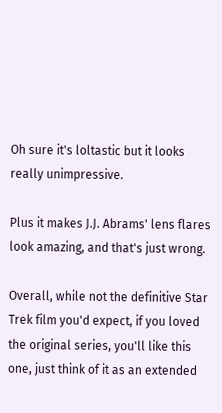Oh sure it's loltastic but it looks really unimpressive.

Plus it makes J.J. Abrams' lens flares look amazing, and that's just wrong.

Overall, while not the definitive Star Trek film you'd expect, if you loved the original series, you'll like this one, just think of it as an extended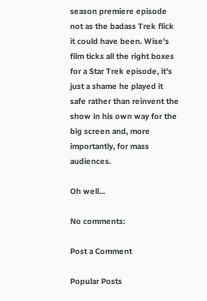season premiere episode not as the badass Trek flick it could have been. Wise's film ticks all the right boxes for a Star Trek episode, it's just a shame he played it safe rather than reinvent the show in his own way for the big screen and, more importantly, for mass audiences.

Oh well...

No comments:

Post a Comment

Popular Posts